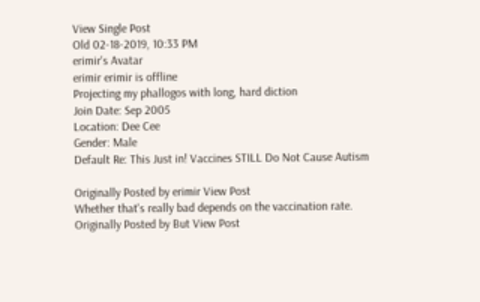View Single Post
Old 02-18-2019, 10:33 PM
erimir's Avatar
erimir erimir is offline
Projecting my phallogos with long, hard diction
Join Date: Sep 2005
Location: Dee Cee
Gender: Male
Default Re: This Just in! Vaccines STILL Do Not Cause Autism

Originally Posted by erimir View Post
Whether that's really bad depends on the vaccination rate.
Originally Posted by But View Post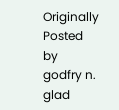Originally Posted by godfry n. glad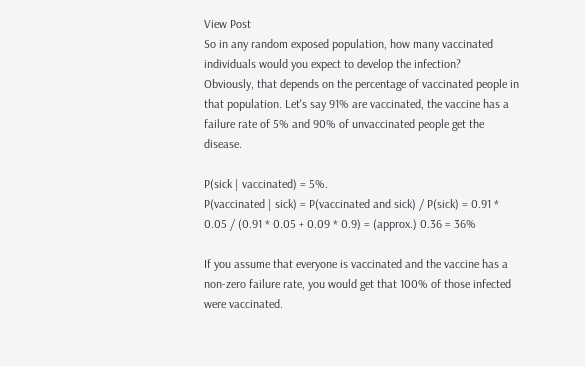View Post
So in any random exposed population, how many vaccinated individuals would you expect to develop the infection?
Obviously, that depends on the percentage of vaccinated people in that population. Let's say 91% are vaccinated, the vaccine has a failure rate of 5% and 90% of unvaccinated people get the disease.

P(sick | vaccinated) = 5%.
P(vaccinated | sick) = P(vaccinated and sick) / P(sick) = 0.91 * 0.05 / (0.91 * 0.05 + 0.09 * 0.9) = (approx.) 0.36 = 36%

If you assume that everyone is vaccinated and the vaccine has a non-zero failure rate, you would get that 100% of those infected were vaccinated.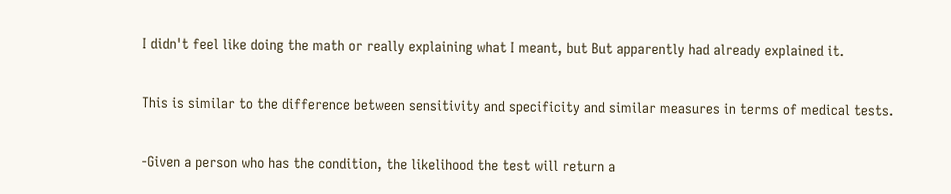I didn't feel like doing the math or really explaining what I meant, but But apparently had already explained it.

This is similar to the difference between sensitivity and specificity and similar measures in terms of medical tests.

-Given a person who has the condition, the likelihood the test will return a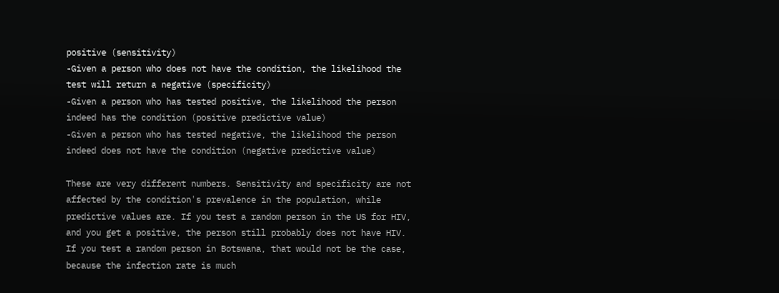positive (sensitivity)
-Given a person who does not have the condition, the likelihood the test will return a negative (specificity)
-Given a person who has tested positive, the likelihood the person indeed has the condition (positive predictive value)
-Given a person who has tested negative, the likelihood the person indeed does not have the condition (negative predictive value)

These are very different numbers. Sensitivity and specificity are not affected by the condition's prevalence in the population, while predictive values are. If you test a random person in the US for HIV, and you get a positive, the person still probably does not have HIV. If you test a random person in Botswana, that would not be the case, because the infection rate is much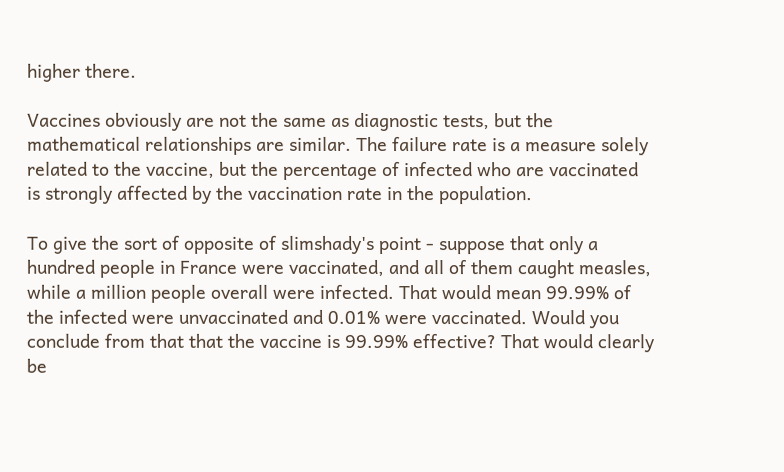higher there.

Vaccines obviously are not the same as diagnostic tests, but the mathematical relationships are similar. The failure rate is a measure solely related to the vaccine, but the percentage of infected who are vaccinated is strongly affected by the vaccination rate in the population.

To give the sort of opposite of slimshady's point - suppose that only a hundred people in France were vaccinated, and all of them caught measles, while a million people overall were infected. That would mean 99.99% of the infected were unvaccinated and 0.01% were vaccinated. Would you conclude from that that the vaccine is 99.99% effective? That would clearly be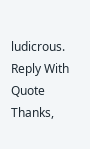ludicrous.
Reply With Quote
Thanks,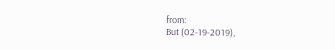from:
But (02-19-2019),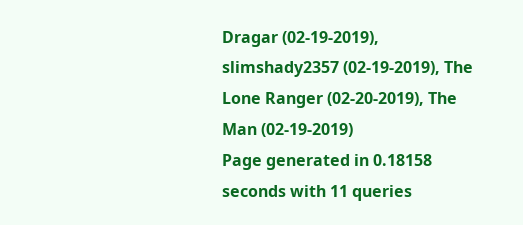Dragar (02-19-2019), slimshady2357 (02-19-2019), The Lone Ranger (02-20-2019), The Man (02-19-2019)
Page generated in 0.18158 seconds with 11 queries